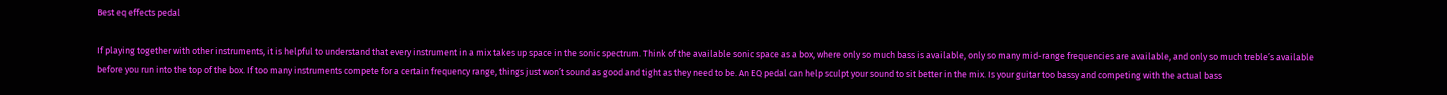Best eq effects pedal

If playing together with other instruments, it is helpful to understand that every instrument in a mix takes up space in the sonic spectrum. Think of the available sonic space as a box, where only so much bass is available, only so many mid-range frequencies are available, and only so much treble’s available before you run into the top of the box. If too many instruments compete for a certain frequency range, things just won’t sound as good and tight as they need to be. An EQ pedal can help sculpt your sound to sit better in the mix. Is your guitar too bassy and competing with the actual bass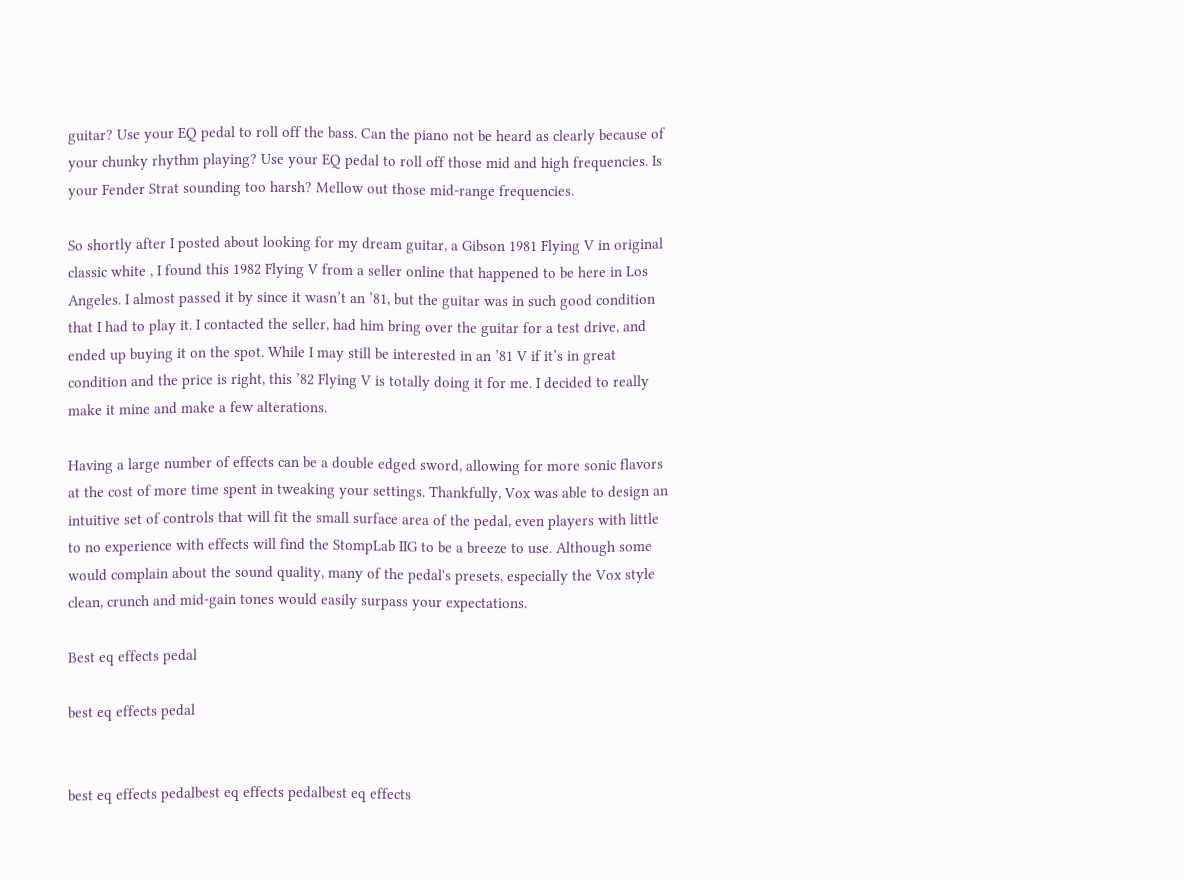guitar? Use your EQ pedal to roll off the bass. Can the piano not be heard as clearly because of your chunky rhythm playing? Use your EQ pedal to roll off those mid and high frequencies. Is your Fender Strat sounding too harsh? Mellow out those mid-range frequencies.

So shortly after I posted about looking for my dream guitar, a Gibson 1981 Flying V in original classic white , I found this 1982 Flying V from a seller online that happened to be here in Los Angeles. I almost passed it by since it wasn’t an ’81, but the guitar was in such good condition that I had to play it. I contacted the seller, had him bring over the guitar for a test drive, and ended up buying it on the spot. While I may still be interested in an ’81 V if it’s in great condition and the price is right, this ’82 Flying V is totally doing it for me. I decided to really make it mine and make a few alterations.

Having a large number of effects can be a double edged sword, allowing for more sonic flavors at the cost of more time spent in tweaking your settings. Thankfully, Vox was able to design an intuitive set of controls that will fit the small surface area of the pedal, even players with little to no experience with effects will find the StompLab IIG to be a breeze to use. Although some would complain about the sound quality, many of the pedal's presets, especially the Vox style clean, crunch and mid-gain tones would easily surpass your expectations.

Best eq effects pedal

best eq effects pedal


best eq effects pedalbest eq effects pedalbest eq effects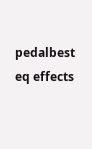pedalbest eq effects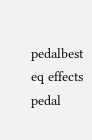pedalbest eq effects pedal